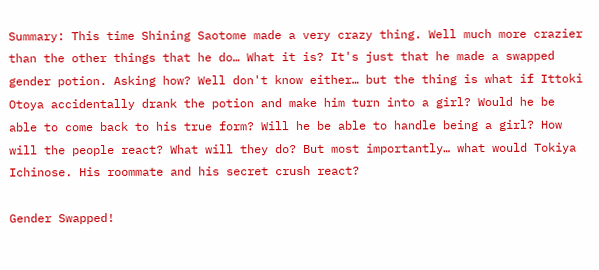Summary: This time Shining Saotome made a very crazy thing. Well much more crazier than the other things that he do… What it is? It's just that he made a swapped gender potion. Asking how? Well don't know either… but the thing is what if Ittoki Otoya accidentally drank the potion and make him turn into a girl? Would he be able to come back to his true form? Will he be able to handle being a girl? How will the people react? What will they do? But most importantly… what would Tokiya Ichinose. His roommate and his secret crush react?

Gender Swapped!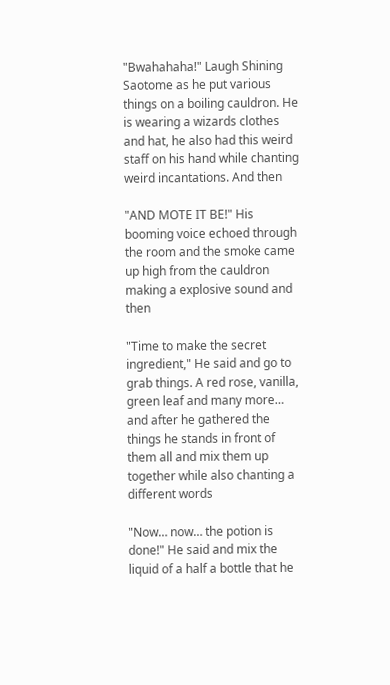"Bwahahaha!" Laugh Shining Saotome as he put various things on a boiling cauldron. He is wearing a wizards clothes and hat, he also had this weird staff on his hand while chanting weird incantations. And then

"AND MOTE IT BE!" His booming voice echoed through the room and the smoke came up high from the cauldron making a explosive sound and then

"Time to make the secret ingredient," He said and go to grab things. A red rose, vanilla, green leaf and many more… and after he gathered the things he stands in front of them all and mix them up together while also chanting a different words

"Now… now… the potion is done!" He said and mix the liquid of a half a bottle that he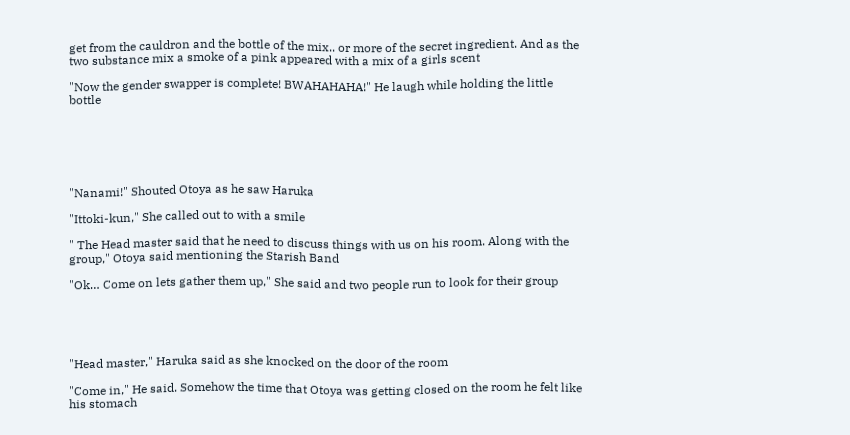get from the cauldron and the bottle of the mix.. or more of the secret ingredient. And as the two substance mix a smoke of a pink appeared with a mix of a girls scent

"Now the gender swapper is complete! BWAHAHAHA!" He laugh while holding the little bottle






"Nanami!" Shouted Otoya as he saw Haruka

"Ittoki-kun," She called out to with a smile

" The Head master said that he need to discuss things with us on his room. Along with the group," Otoya said mentioning the Starish Band

"Ok… Come on lets gather them up," She said and two people run to look for their group





"Head master," Haruka said as she knocked on the door of the room

"Come in," He said. Somehow the time that Otoya was getting closed on the room he felt like his stomach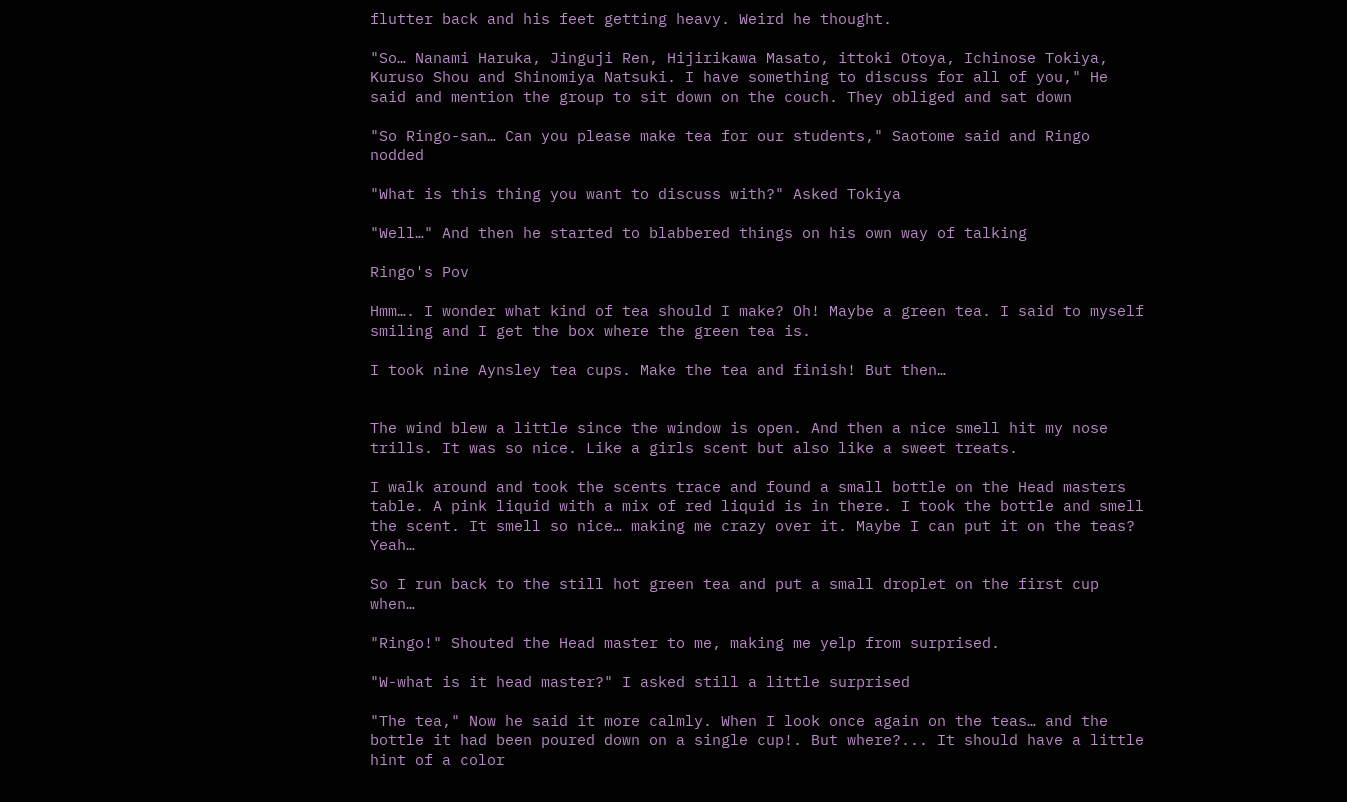flutter back and his feet getting heavy. Weird he thought.

"So… Nanami Haruka, Jinguji Ren, Hijirikawa Masato, ittoki Otoya, Ichinose Tokiya, Kuruso Shou and Shinomiya Natsuki. I have something to discuss for all of you," He said and mention the group to sit down on the couch. They obliged and sat down

"So Ringo-san… Can you please make tea for our students," Saotome said and Ringo nodded

"What is this thing you want to discuss with?" Asked Tokiya

"Well…" And then he started to blabbered things on his own way of talking

Ringo's Pov

Hmm…. I wonder what kind of tea should I make? Oh! Maybe a green tea. I said to myself smiling and I get the box where the green tea is.

I took nine Aynsley tea cups. Make the tea and finish! But then…


The wind blew a little since the window is open. And then a nice smell hit my nose trills. It was so nice. Like a girls scent but also like a sweet treats.

I walk around and took the scents trace and found a small bottle on the Head masters table. A pink liquid with a mix of red liquid is in there. I took the bottle and smell the scent. It smell so nice… making me crazy over it. Maybe I can put it on the teas? Yeah…

So I run back to the still hot green tea and put a small droplet on the first cup when…

"Ringo!" Shouted the Head master to me, making me yelp from surprised.

"W-what is it head master?" I asked still a little surprised

"The tea," Now he said it more calmly. When I look once again on the teas… and the bottle it had been poured down on a single cup!. But where?... It should have a little hint of a color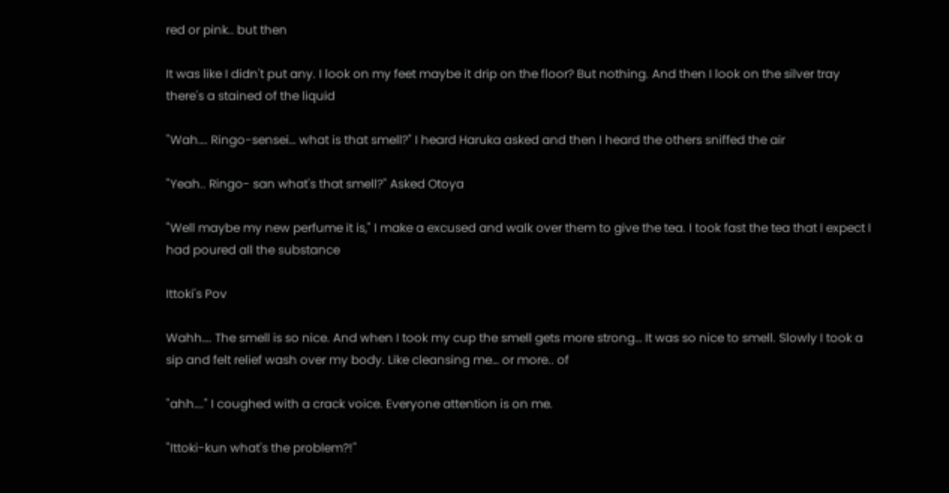red or pink.. but then

It was like I didn't put any. I look on my feet maybe it drip on the floor? But nothing. And then I look on the silver tray there's a stained of the liquid

"Wah…. Ringo-sensei… what is that smell?" I heard Haruka asked and then I heard the others sniffed the air

"Yeah.. Ringo- san what's that smell?" Asked Otoya

"Well maybe my new perfume it is," I make a excused and walk over them to give the tea. I took fast the tea that I expect I had poured all the substance

Ittoki's Pov

Wahh…. The smell is so nice. And when I took my cup the smell gets more strong… It was so nice to smell. Slowly I took a sip and felt relief wash over my body. Like cleansing me… or more.. of

"ahh…." I coughed with a crack voice. Everyone attention is on me.

"Ittoki-kun what's the problem?!"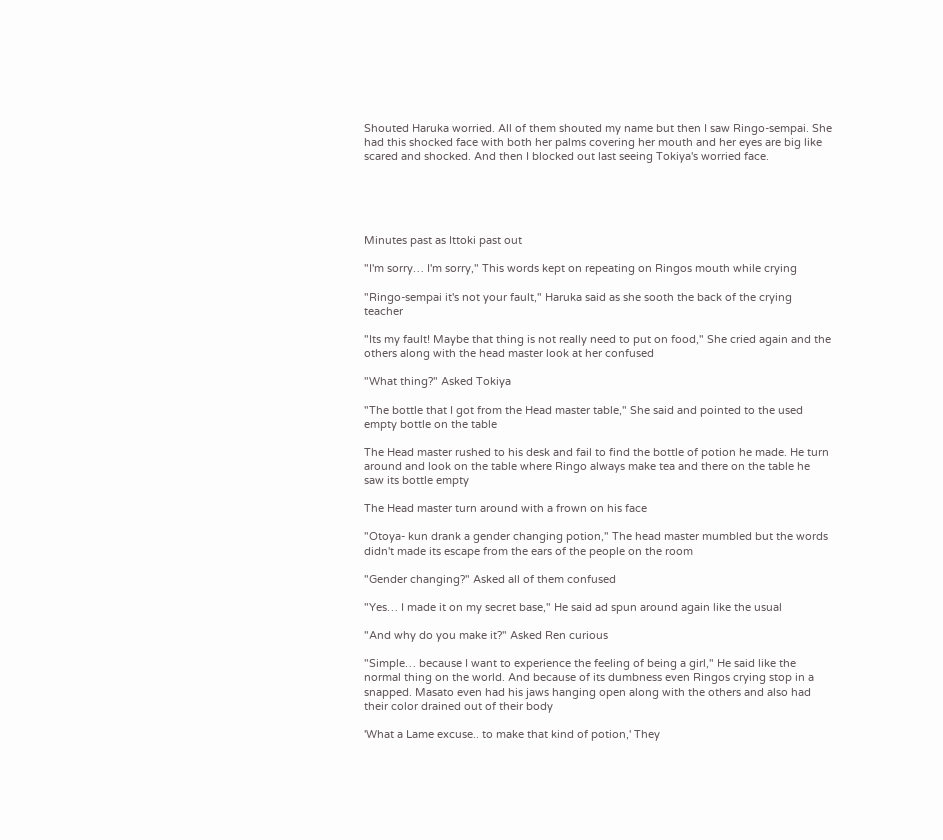Shouted Haruka worried. All of them shouted my name but then I saw Ringo-sempai. She had this shocked face with both her palms covering her mouth and her eyes are big like scared and shocked. And then I blocked out last seeing Tokiya's worried face.





Minutes past as Ittoki past out

"I'm sorry… I'm sorry," This words kept on repeating on Ringos mouth while crying

"Ringo-sempai it's not your fault," Haruka said as she sooth the back of the crying teacher

"Its my fault! Maybe that thing is not really need to put on food," She cried again and the others along with the head master look at her confused

"What thing?" Asked Tokiya

"The bottle that I got from the Head master table," She said and pointed to the used empty bottle on the table

The Head master rushed to his desk and fail to find the bottle of potion he made. He turn around and look on the table where Ringo always make tea and there on the table he saw its bottle empty

The Head master turn around with a frown on his face

"Otoya- kun drank a gender changing potion," The head master mumbled but the words didn't made its escape from the ears of the people on the room

"Gender changing?" Asked all of them confused

"Yes… I made it on my secret base," He said ad spun around again like the usual

"And why do you make it?" Asked Ren curious

"Simple… because I want to experience the feeling of being a girl," He said like the normal thing on the world. And because of its dumbness even Ringos crying stop in a snapped. Masato even had his jaws hanging open along with the others and also had their color drained out of their body

'What a Lame excuse.. to make that kind of potion,' They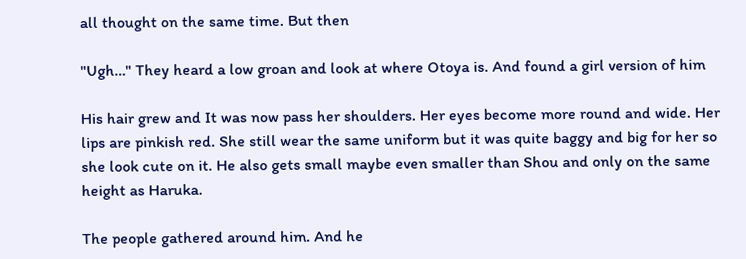all thought on the same time. But then

"Ugh…" They heard a low groan and look at where Otoya is. And found a girl version of him

His hair grew and It was now pass her shoulders. Her eyes become more round and wide. Her lips are pinkish red. She still wear the same uniform but it was quite baggy and big for her so she look cute on it. He also gets small maybe even smaller than Shou and only on the same height as Haruka.

The people gathered around him. And he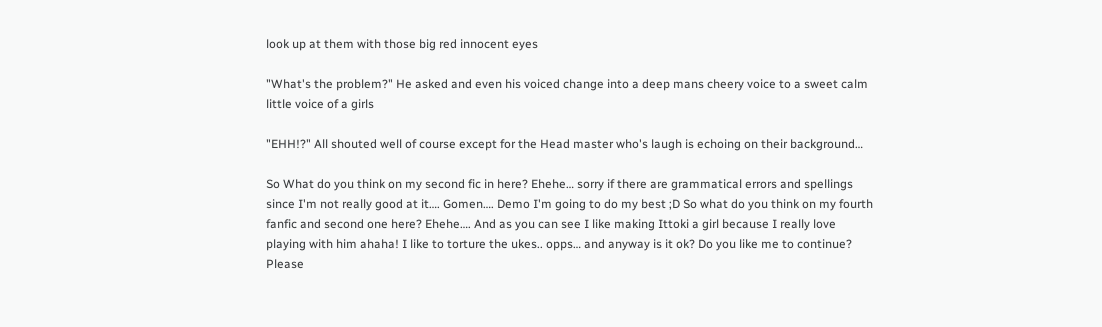look up at them with those big red innocent eyes

"What's the problem?" He asked and even his voiced change into a deep mans cheery voice to a sweet calm little voice of a girls

"EHH!?" All shouted well of course except for the Head master who's laugh is echoing on their background…

So What do you think on my second fic in here? Ehehe… sorry if there are grammatical errors and spellings since I'm not really good at it…. Gomen…. Demo I'm going to do my best ;D So what do you think on my fourth fanfic and second one here? Ehehe…. And as you can see I like making Ittoki a girl because I really love playing with him ahaha! I like to torture the ukes.. opps… and anyway is it ok? Do you like me to continue? Please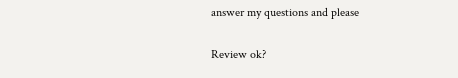answer my questions and please

Review ok?